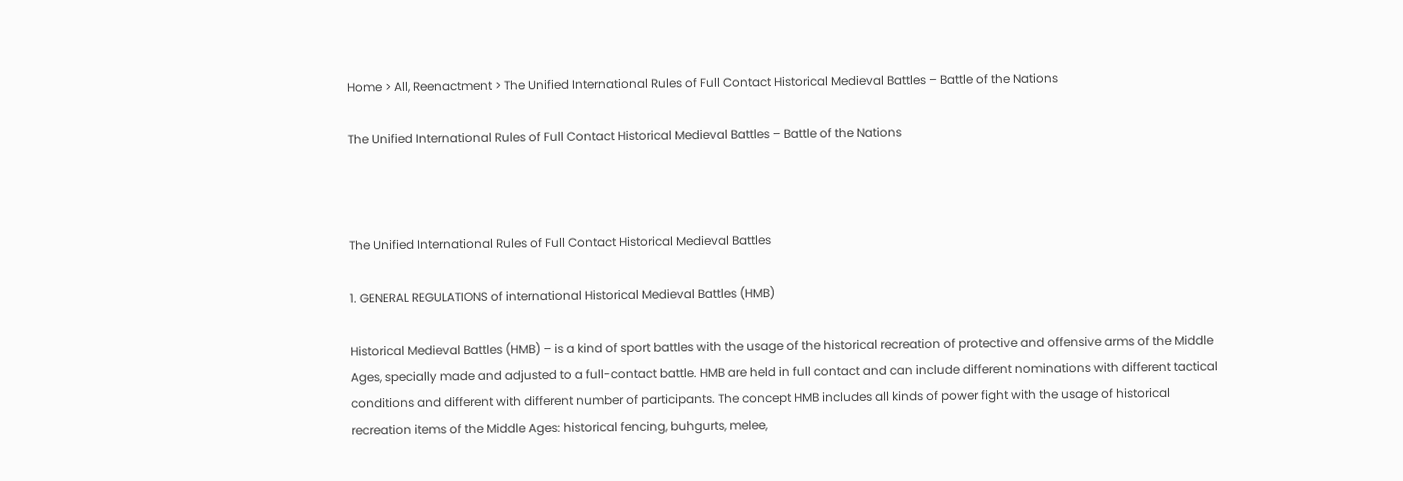Home > All, Reenactment > The Unified International Rules of Full Contact Historical Medieval Battles – Battle of the Nations

The Unified International Rules of Full Contact Historical Medieval Battles – Battle of the Nations



The Unified International Rules of Full Contact Historical Medieval Battles

1. GENERAL REGULATIONS of international Historical Medieval Battles (HMB)

Historical Medieval Battles (HMB) – is a kind of sport battles with the usage of the historical recreation of protective and offensive arms of the Middle Ages, specially made and adjusted to a full-contact battle. HMB are held in full contact and can include different nominations with different tactical conditions and different with different number of participants. The concept HMB includes all kinds of power fight with the usage of historical recreation items of the Middle Ages: historical fencing, buhgurts, melee,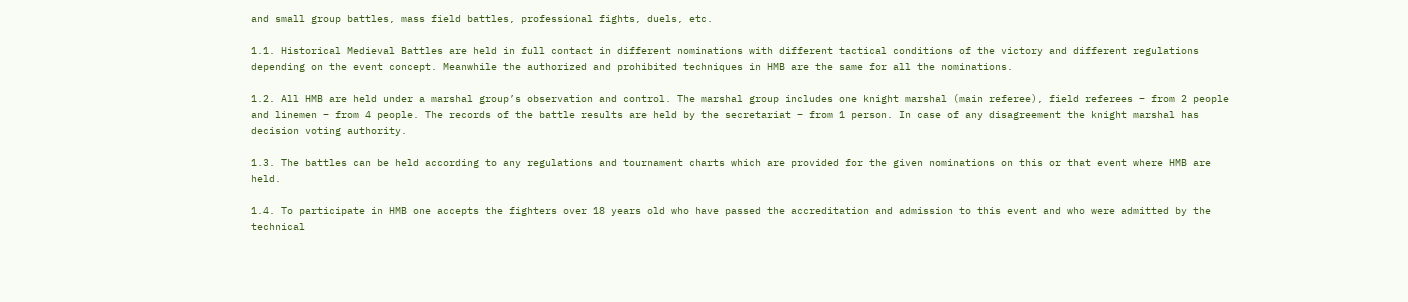and small group battles, mass field battles, professional fights, duels, etc.

1.1. Historical Medieval Battles are held in full contact in different nominations with different tactical conditions of the victory and different regulations depending on the event concept. Meanwhile the authorized and prohibited techniques in HMB are the same for all the nominations.

1.2. All HMB are held under a marshal group’s observation and control. The marshal group includes one knight marshal (main referee), field referees – from 2 people and linemen – from 4 people. The records of the battle results are held by the secretariat – from 1 person. In case of any disagreement the knight marshal has decision voting authority.

1.3. The battles can be held according to any regulations and tournament charts which are provided for the given nominations on this or that event where HMB are held.

1.4. To participate in HMB one accepts the fighters over 18 years old who have passed the accreditation and admission to this event and who were admitted by the technical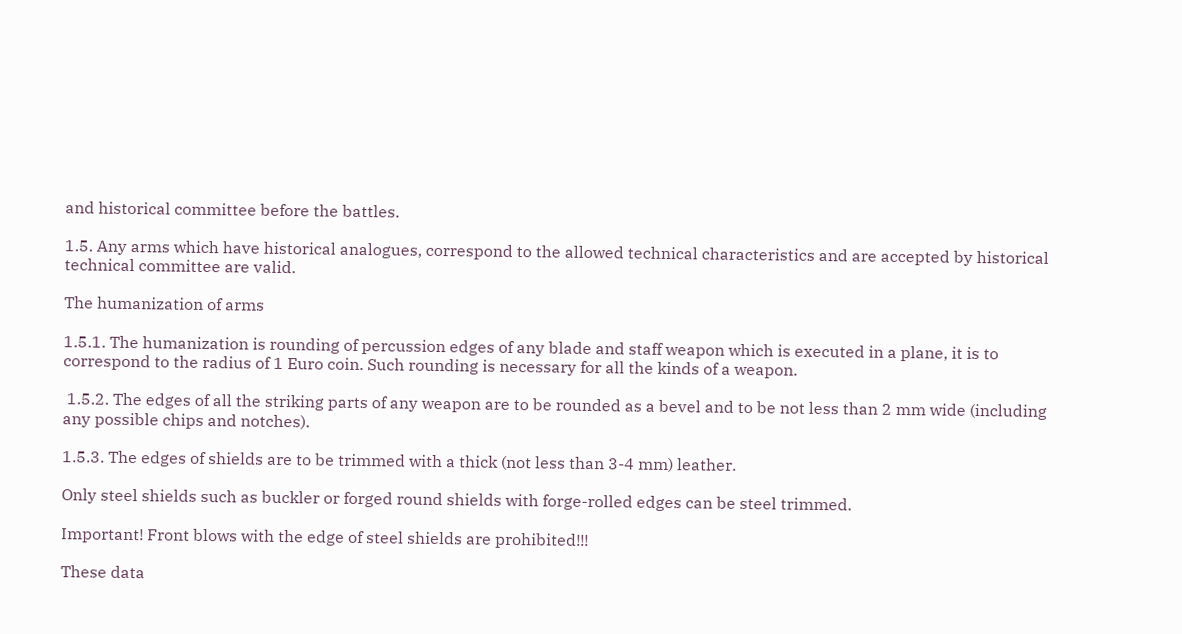and historical committee before the battles.

1.5. Any arms which have historical analogues, correspond to the allowed technical characteristics and are accepted by historical technical committee are valid.

The humanization of arms

1.5.1. The humanization is rounding of percussion edges of any blade and staff weapon which is executed in a plane, it is to correspond to the radius of 1 Euro coin. Such rounding is necessary for all the kinds of a weapon.

 1.5.2. The edges of all the striking parts of any weapon are to be rounded as a bevel and to be not less than 2 mm wide (including any possible chips and notches).

1.5.3. The edges of shields are to be trimmed with a thick (not less than 3-4 mm) leather.

Only steel shields such as buckler or forged round shields with forge-rolled edges can be steel trimmed.

Important! Front blows with the edge of steel shields are prohibited!!!

These data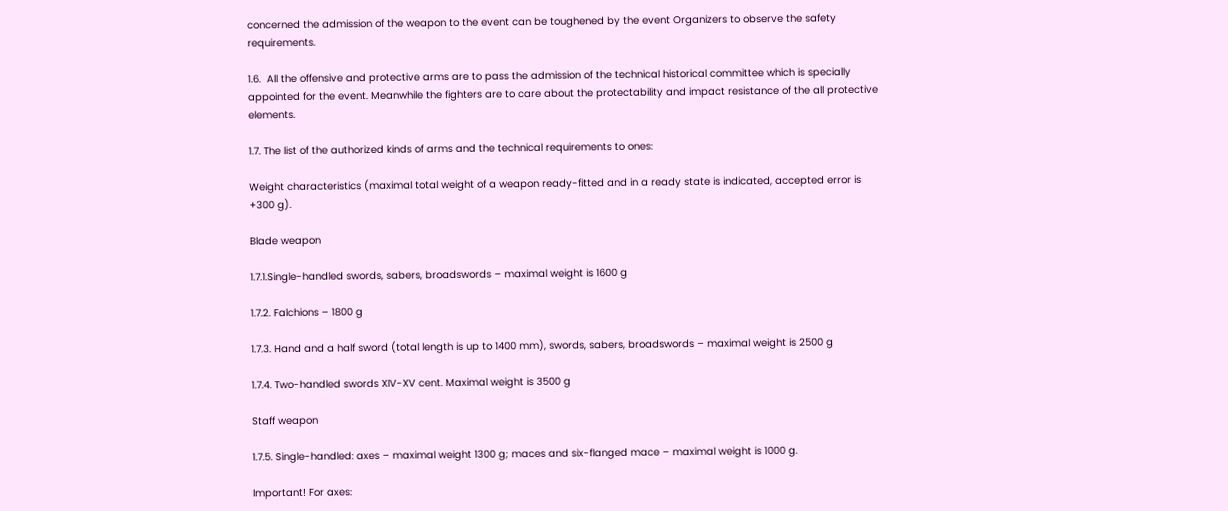concerned the admission of the weapon to the event can be toughened by the event Organizers to observe the safety requirements.

1.6.  All the offensive and protective arms are to pass the admission of the technical historical committee which is specially appointed for the event. Meanwhile the fighters are to care about the protectability and impact resistance of the all protective elements.

1.7. The list of the authorized kinds of arms and the technical requirements to ones:

Weight characteristics (maximal total weight of a weapon ready-fitted and in a ready state is indicated, accepted error is +300 g).

Blade weapon

1.7.1.Single-handled swords, sabers, broadswords – maximal weight is 1600 g

1.7.2. Falchions – 1800 g

1.7.3. Hand and a half sword (total length is up to 1400 mm), swords, sabers, broadswords – maximal weight is 2500 g

1.7.4. Two-handled swords XIV-XV cent. Maximal weight is 3500 g

Staff weapon

1.7.5. Single-handled: axes – maximal weight 1300 g; maces and six-flanged mace – maximal weight is 1000 g.

Important! For axes: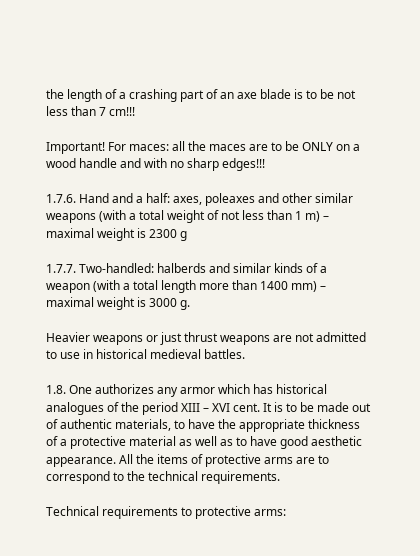the length of a crashing part of an axe blade is to be not less than 7 cm!!!

Important! For maces: all the maces are to be ONLY on a wood handle and with no sharp edges!!!

1.7.6. Hand and a half: axes, poleaxes and other similar weapons (with a total weight of not less than 1 m) – maximal weight is 2300 g

1.7.7. Two-handled: halberds and similar kinds of a weapon (with a total length more than 1400 mm) – maximal weight is 3000 g.

Heavier weapons or just thrust weapons are not admitted to use in historical medieval battles.

1.8. One authorizes any armor which has historical analogues of the period XIII – XVI cent. It is to be made out of authentic materials, to have the appropriate thickness of a protective material as well as to have good aesthetic appearance. All the items of protective arms are to correspond to the technical requirements.

Technical requirements to protective arms: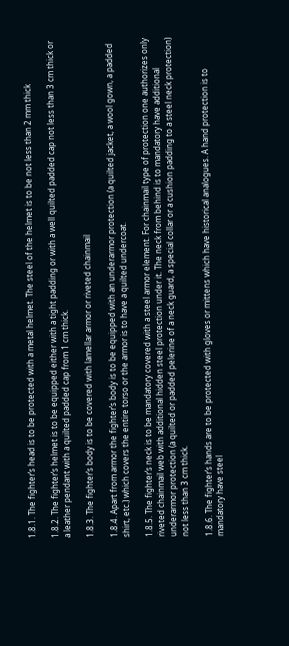1.8.1. The fighter’s head is to be protected with a metal helmet. The steel of the helmet is to be not less than 2 mm thick

1.8.2. The fighter’s helmet is to be equipped either with a tight padding or with a well quilted padded cap not less than 3 cm thick or a leather pendant with a quilted padded cap from 1 cm thick.

1.8.3. The fighter’s body is to be covered with lamellar armor or riveted chainmail

1.8.4. Apart from armor the fighter’s body is to be equipped with an underarmor protection (a quilted jacket, a wool gown, a padded shirt, etc.) which covers the entire torso or the armor is to have a quilted undercoat.

1.8.5. The fighter’s neck is to be mandatory covered with a steel armor element. For chainmail type of protection one authorizes only riveted chainmail web with additional hidden steel protection under it. The neck from behind is to mandatory have additional underarmor protection (a quilted or padded pelerine of a neck guard, a special collar or a cushion padding to a steel neck protection) not less than 3 cm thick.

1.8.6. The fighter’s hands are to be protected with gloves or mittens which have historical analogues. A hand protection is to mandatory have steel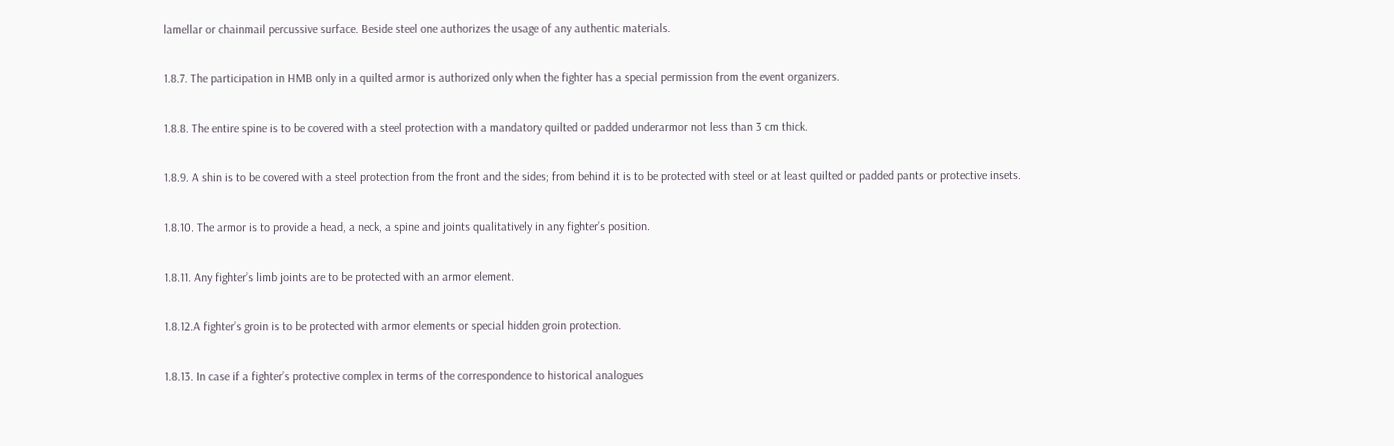lamellar or chainmail percussive surface. Beside steel one authorizes the usage of any authentic materials.

1.8.7. The participation in HMB only in a quilted armor is authorized only when the fighter has a special permission from the event organizers.

1.8.8. The entire spine is to be covered with a steel protection with a mandatory quilted or padded underarmor not less than 3 cm thick.

1.8.9. A shin is to be covered with a steel protection from the front and the sides; from behind it is to be protected with steel or at least quilted or padded pants or protective insets.

1.8.10. The armor is to provide a head, a neck, a spine and joints qualitatively in any fighter’s position.

1.8.11. Any fighter’s limb joints are to be protected with an armor element.

1.8.12.A fighter’s groin is to be protected with armor elements or special hidden groin protection.

1.8.13. In case if a fighter’s protective complex in terms of the correspondence to historical analogues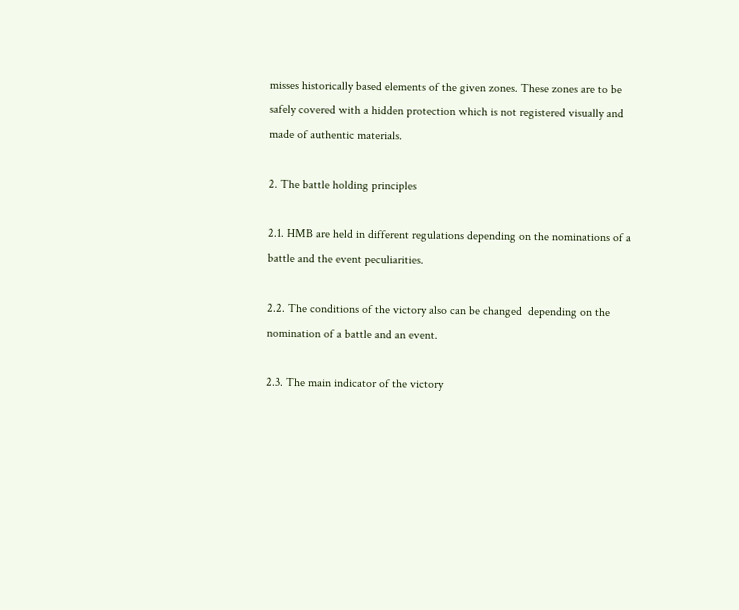misses historically based elements of the given zones. These zones are to be safely covered with a hidden protection which is not registered visually and made of authentic materials.

2. The battle holding principles

2.1. HMB are held in different regulations depending on the nominations of a battle and the event peculiarities.

2.2. The conditions of the victory also can be changed  depending on the nomination of a battle and an event.

2.3. The main indicator of the victory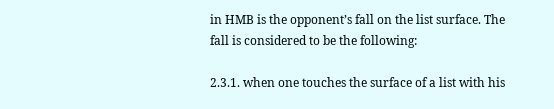in HMB is the opponent’s fall on the list surface. The fall is considered to be the following:

2.3.1. when one touches the surface of a list with his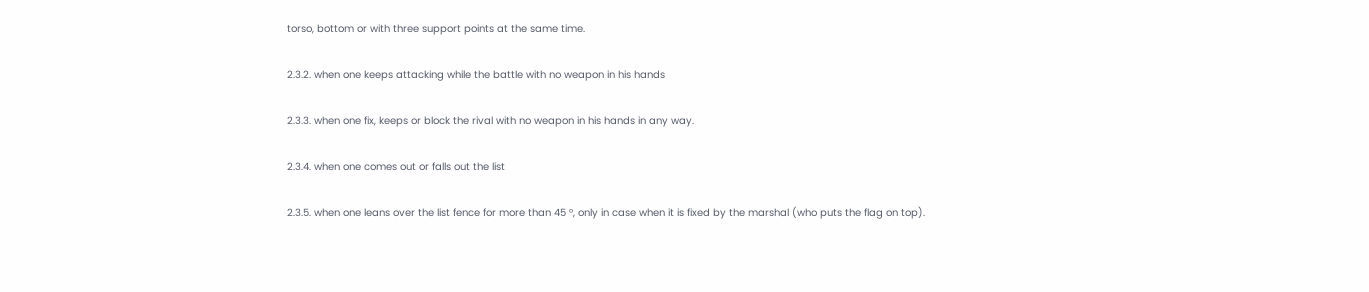torso, bottom or with three support points at the same time.

2.3.2. when one keeps attacking while the battle with no weapon in his hands

2.3.3. when one fix, keeps or block the rival with no weapon in his hands in any way.

2.3.4. when one comes out or falls out the list

2.3.5. when one leans over the list fence for more than 45 °, only in case when it is fixed by the marshal (who puts the flag on top).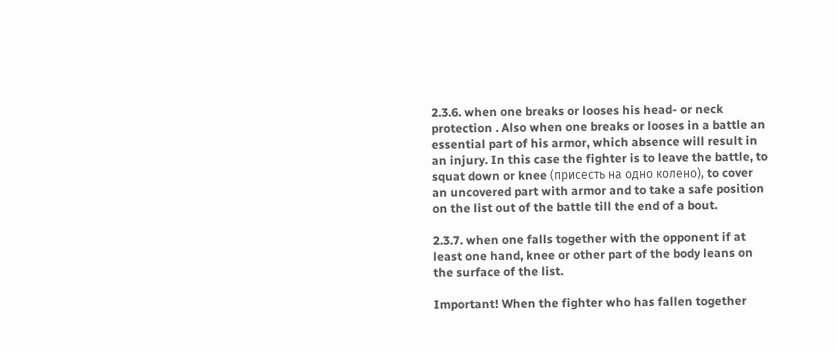2.3.6. when one breaks or looses his head- or neck protection . Also when one breaks or looses in a battle an essential part of his armor, which absence will result in an injury. In this case the fighter is to leave the battle, to squat down or knee (присесть на одно колено), to cover an uncovered part with armor and to take a safe position on the list out of the battle till the end of a bout.

2.3.7. when one falls together with the opponent if at least one hand, knee or other part of the body leans on the surface of the list.

Important! When the fighter who has fallen together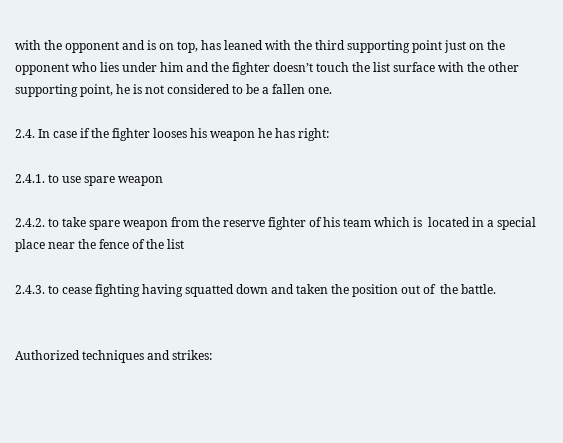with the opponent and is on top, has leaned with the third supporting point just on the opponent who lies under him and the fighter doesn’t touch the list surface with the other supporting point, he is not considered to be a fallen one.

2.4. In case if the fighter looses his weapon he has right:

2.4.1. to use spare weapon

2.4.2. to take spare weapon from the reserve fighter of his team which is  located in a special place near the fence of the list

2.4.3. to cease fighting having squatted down and taken the position out of  the battle.


Authorized techniques and strikes: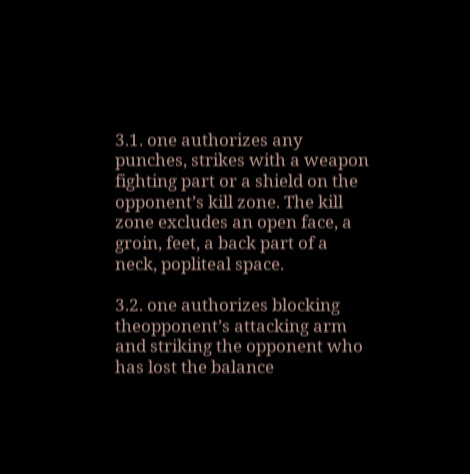3.1. one authorizes any punches, strikes with a weapon fighting part or a shield on the opponent’s kill zone. The kill zone excludes an open face, a groin, feet, a back part of a neck, popliteal space.

3.2. one authorizes blocking theopponent’s attacking arm and striking the opponent who has lost the balance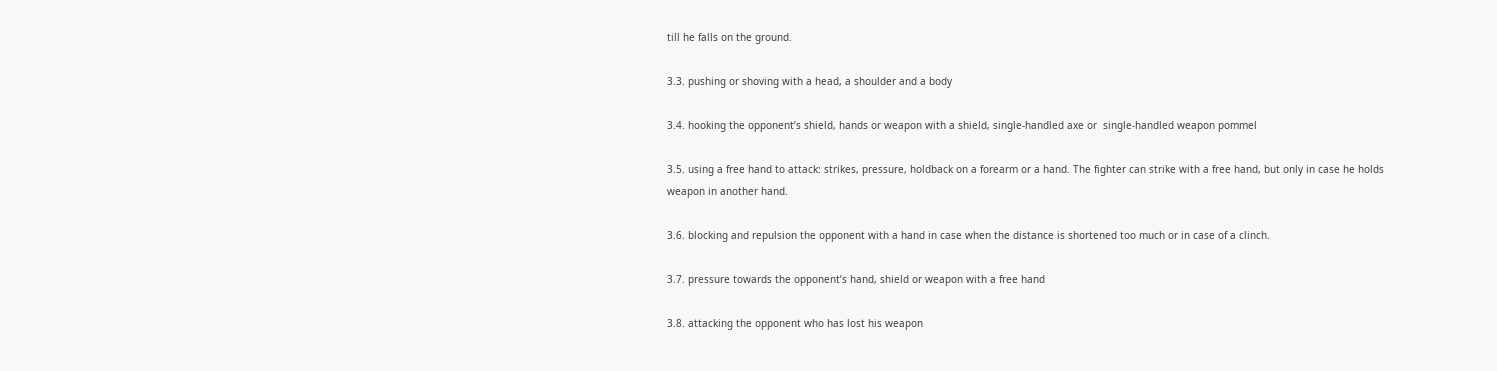till he falls on the ground.

3.3. pushing or shoving with a head, a shoulder and a body

3.4. hooking the opponent’s shield, hands or weapon with a shield, single-handled axe or  single-handled weapon pommel

3.5. using a free hand to attack: strikes, pressure, holdback on a forearm or a hand. The fighter can strike with a free hand, but only in case he holds weapon in another hand.

3.6. blocking and repulsion the opponent with a hand in case when the distance is shortened too much or in case of a clinch.

3.7. pressure towards the opponent’s hand, shield or weapon with a free hand

3.8. attacking the opponent who has lost his weapon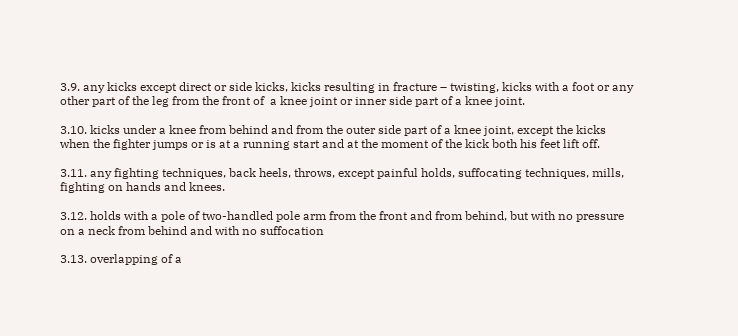3.9. any kicks except direct or side kicks, kicks resulting in fracture – twisting, kicks with a foot or any other part of the leg from the front of  a knee joint or inner side part of a knee joint.

3.10. kicks under a knee from behind and from the outer side part of a knee joint, except the kicks when the fighter jumps or is at a running start and at the moment of the kick both his feet lift off.

3.11. any fighting techniques, back heels, throws, except painful holds, suffocating techniques, mills, fighting on hands and knees.

3.12. holds with a pole of two-handled pole arm from the front and from behind, but with no pressure on a neck from behind and with no suffocation

3.13. overlapping of a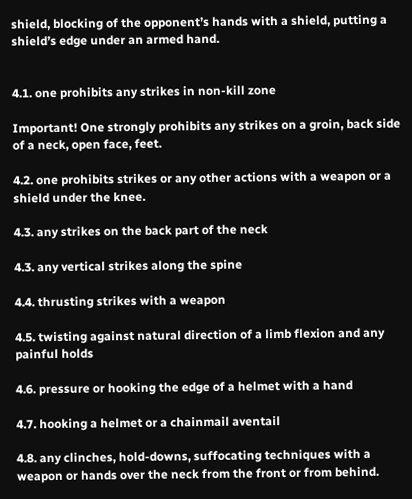shield, blocking of the opponent’s hands with a shield, putting a shield’s edge under an armed hand.


4.1. one prohibits any strikes in non-kill zone

Important! One strongly prohibits any strikes on a groin, back side of a neck, open face, feet.

4.2. one prohibits strikes or any other actions with a weapon or a shield under the knee.

4.3. any strikes on the back part of the neck

4.3. any vertical strikes along the spine

4.4. thrusting strikes with a weapon

4.5. twisting against natural direction of a limb flexion and any painful holds

4.6. pressure or hooking the edge of a helmet with a hand

4.7. hooking a helmet or a chainmail aventail

4.8. any clinches, hold-downs, suffocating techniques with a weapon or hands over the neck from the front or from behind.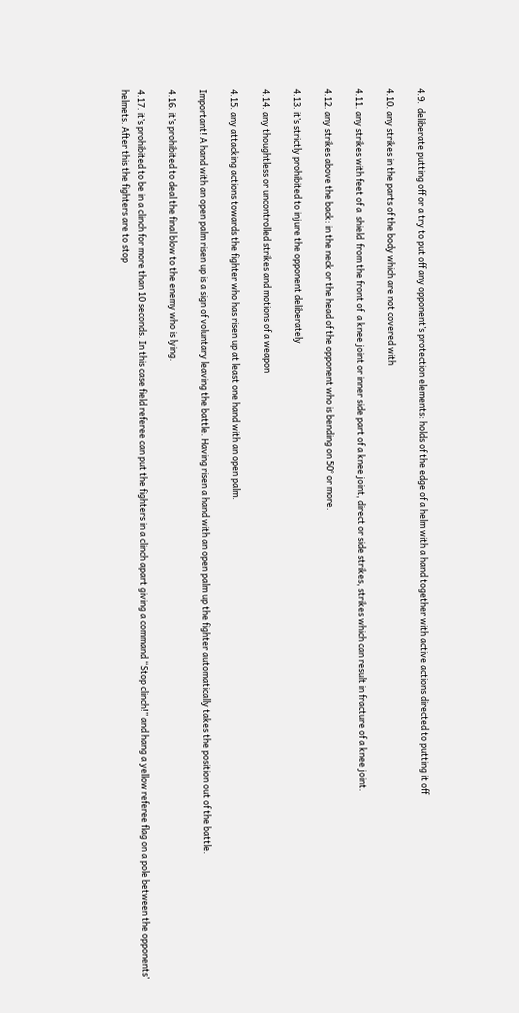4.9.  deliberate putting off or a try to put off any opponent’s protection elements: holds of the edge of a helm with a hand together with active actions directed to putting it off

4.10. any strikes in the parts of the body which are not covered with

4.11. any strikes with feet of a  shield  from the front of  a knee joint or inner side part of a knee joint, direct or side strikes, strikes which can result in fracture of a knee joint.

4.12. any strikes above the back: in the neck or the head of the opponent who is bending on 50° or more.

4.13. it’s strictly prohibited to injure the opponent deliberately

4.14. any thoughtless or uncontrolled strikes and motions of a weapon

4.15. any attacking actions towards the fighter who has risen up at least one hand with an open palm.

Important! A hand with an open palm risen up is a sign of voluntary leaving the battle. Having risen a hand with an open palm up the fighter automatically takes the position out of the battle.

4.16. it’s prohibited to deal the final blow to the enemy who is lying.

4.17. it’s prohibited to be in a clinch for more than 10 seconds. In this case field referee can put the fighters in a clinch apart giving a command “Stop clinch!” and hang a yellow referee flag on a pole between the opponents’ helmets. After this the fighters are to stop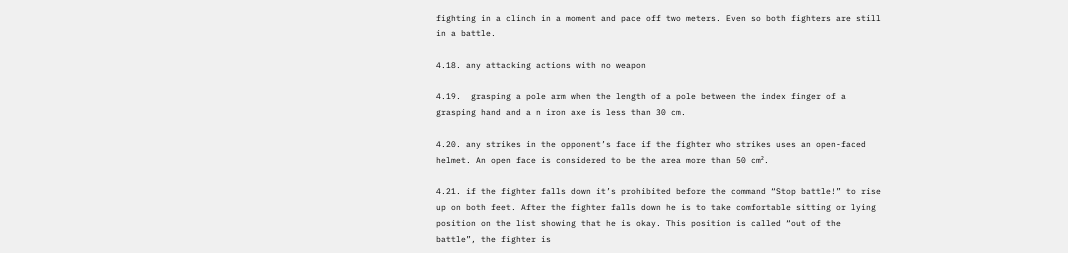fighting in a clinch in a moment and pace off two meters. Even so both fighters are still in a battle.

4.18. any attacking actions with no weapon

4.19.  grasping a pole arm when the length of a pole between the index finger of a grasping hand and a n iron axe is less than 30 cm.

4.20. any strikes in the opponent’s face if the fighter who strikes uses an open-faced helmet. An open face is considered to be the area more than 50 cm².

4.21. if the fighter falls down it’s prohibited before the command “Stop battle!” to rise up on both feet. After the fighter falls down he is to take comfortable sitting or lying position on the list showing that he is okay. This position is called “out of the battle”, the fighter is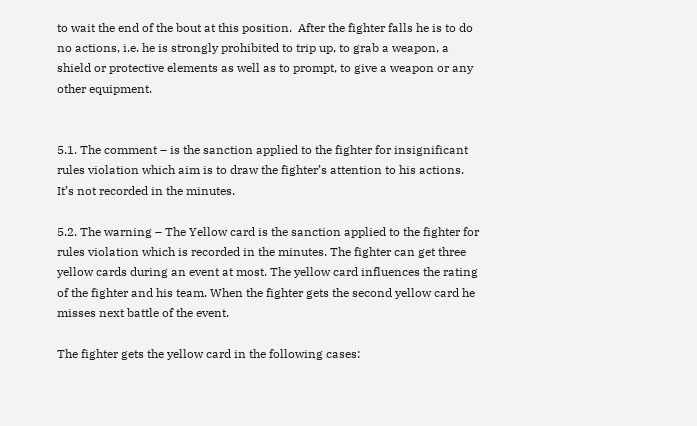to wait the end of the bout at this position.  After the fighter falls he is to do no actions, i.e. he is strongly prohibited to trip up, to grab a weapon, a shield or protective elements as well as to prompt, to give a weapon or any other equipment.


5.1. The comment – is the sanction applied to the fighter for insignificant rules violation which aim is to draw the fighter’s attention to his actions. It’s not recorded in the minutes.

5.2. The warning – The Yellow card is the sanction applied to the fighter for rules violation which is recorded in the minutes. The fighter can get three yellow cards during an event at most. The yellow card influences the rating of the fighter and his team. When the fighter gets the second yellow card he misses next battle of the event.

The fighter gets the yellow card in the following cases: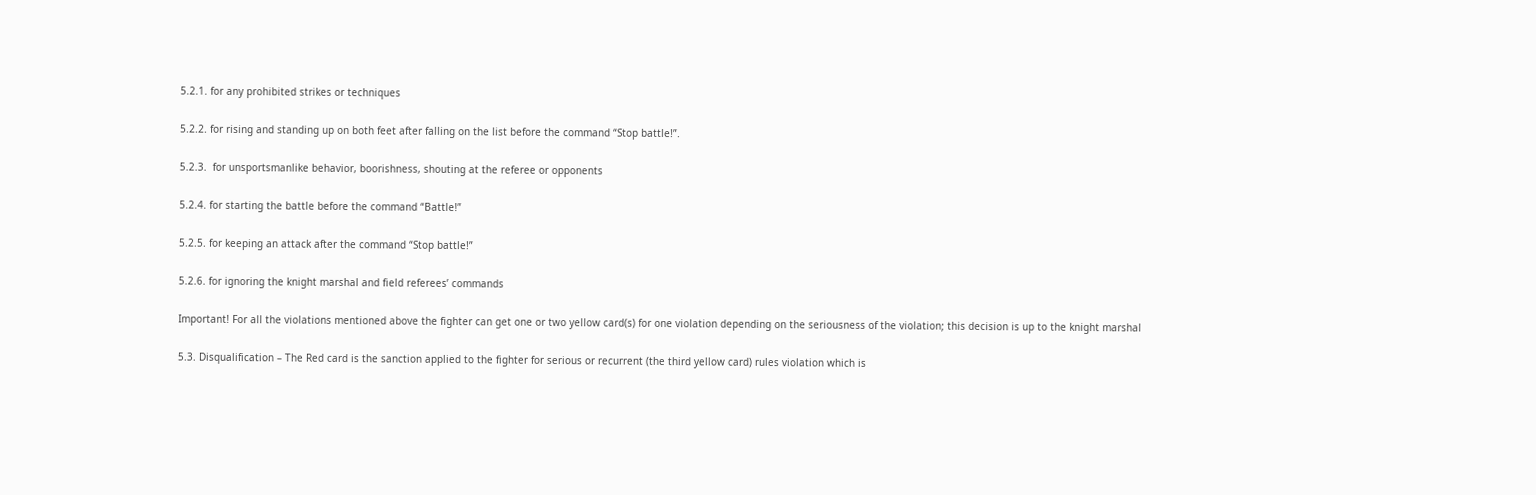5.2.1. for any prohibited strikes or techniques

5.2.2. for rising and standing up on both feet after falling on the list before the command “Stop battle!”.

5.2.3.  for unsportsmanlike behavior, boorishness, shouting at the referee or opponents

5.2.4. for starting the battle before the command “Battle!”

5.2.5. for keeping an attack after the command “Stop battle!”

5.2.6. for ignoring the knight marshal and field referees’ commands

Important! For all the violations mentioned above the fighter can get one or two yellow card(s) for one violation depending on the seriousness of the violation; this decision is up to the knight marshal

5.3. Disqualification – The Red card is the sanction applied to the fighter for serious or recurrent (the third yellow card) rules violation which is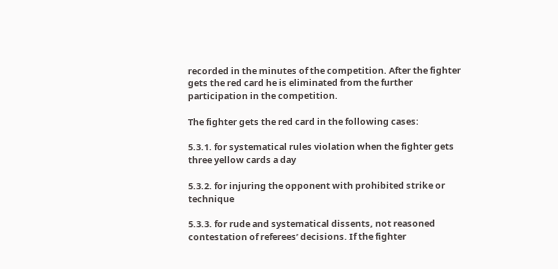recorded in the minutes of the competition. After the fighter gets the red card he is eliminated from the further participation in the competition.

The fighter gets the red card in the following cases:

5.3.1. for systematical rules violation when the fighter gets three yellow cards a day

5.3.2. for injuring the opponent with prohibited strike or technique

5.3.3. for rude and systematical dissents, not reasoned contestation of referees’ decisions. If the fighter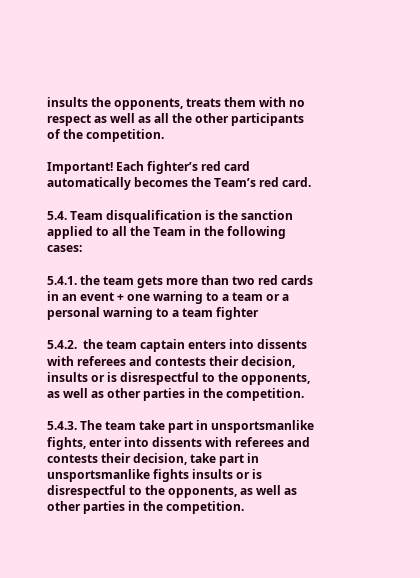insults the opponents, treats them with no respect as well as all the other participants of the competition.

Important! Each fighter’s red card automatically becomes the Team’s red card.

5.4. Team disqualification is the sanction applied to all the Team in the following cases:

5.4.1. the team gets more than two red cards in an event + one warning to a team or a personal warning to a team fighter

5.4.2.  the team captain enters into dissents with referees and contests their decision, insults or is disrespectful to the opponents, as well as other parties in the competition.

5.4.3. The team take part in unsportsmanlike fights, enter into dissents with referees and contests their decision, take part in unsportsmanlike fights insults or is disrespectful to the opponents, as well as other parties in the competition.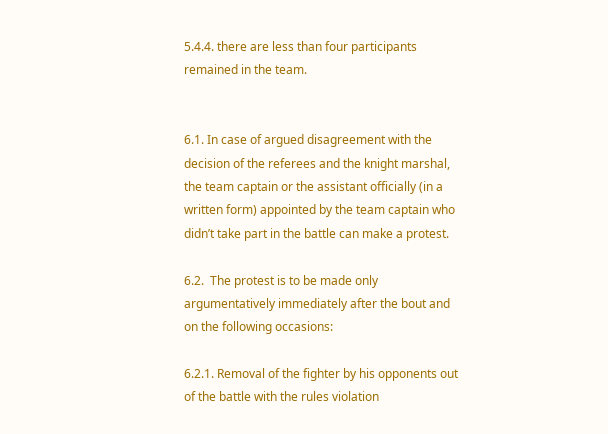5.4.4. there are less than four participants remained in the team.


6.1. In case of argued disagreement with the decision of the referees and the knight marshal, the team captain or the assistant officially (in a written form) appointed by the team captain who didn’t take part in the battle can make a protest.

6.2.  The protest is to be made only argumentatively immediately after the bout and on the following occasions:

6.2.1. Removal of the fighter by his opponents out of the battle with the rules violation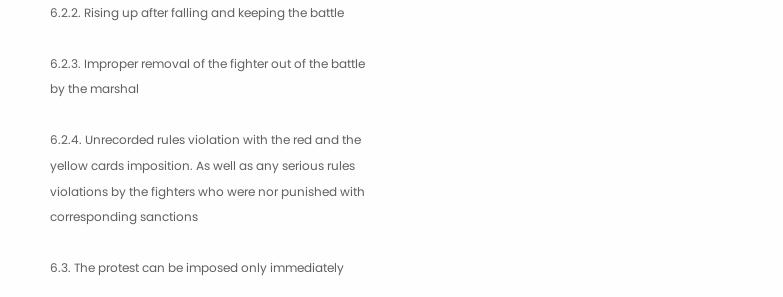6.2.2. Rising up after falling and keeping the battle

6.2.3. Improper removal of the fighter out of the battle by the marshal

6.2.4. Unrecorded rules violation with the red and the yellow cards imposition. As well as any serious rules violations by the fighters who were nor punished with corresponding sanctions

6.3. The protest can be imposed only immediately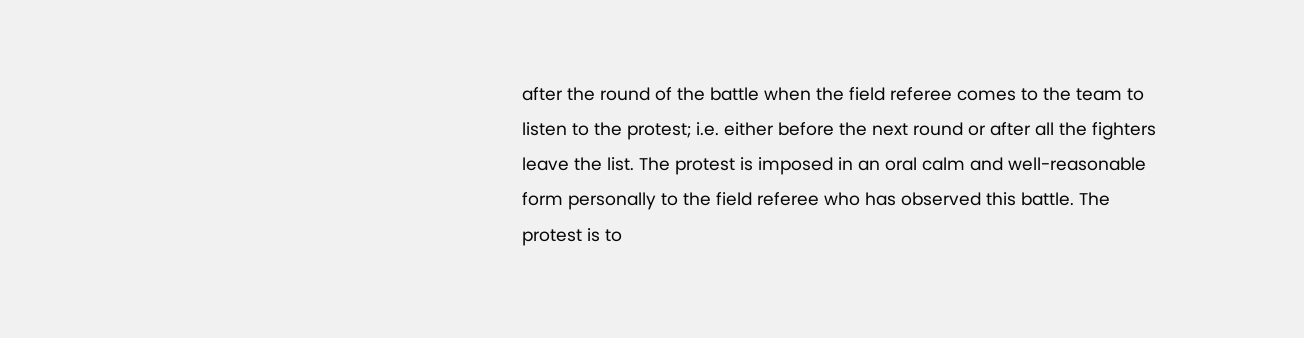after the round of the battle when the field referee comes to the team to listen to the protest; i.e. either before the next round or after all the fighters leave the list. The protest is imposed in an oral calm and well-reasonable form personally to the field referee who has observed this battle. The protest is to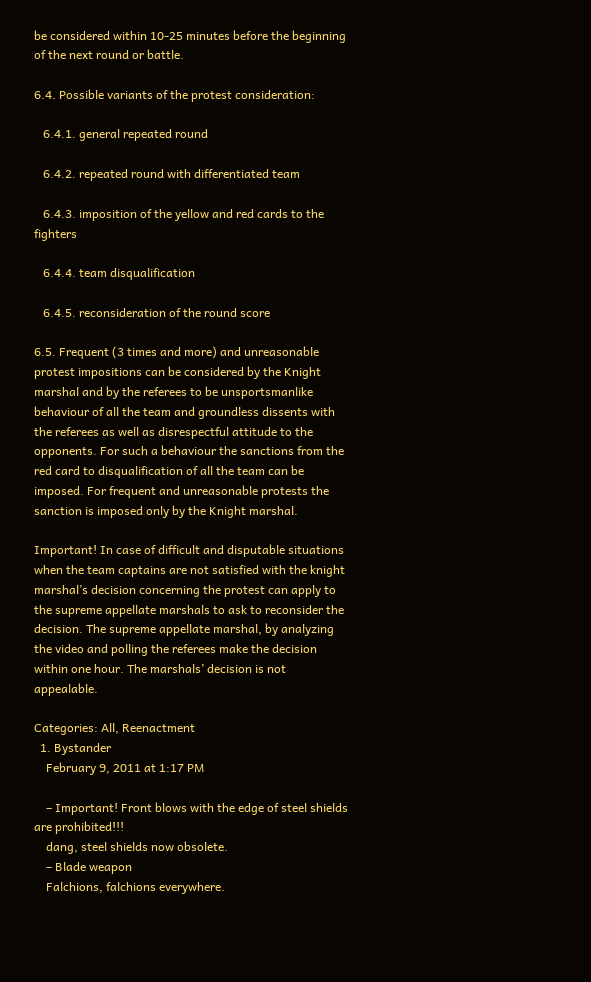be considered within 10-25 minutes before the beginning of the next round or battle.

6.4. Possible variants of the protest consideration:

   6.4.1. general repeated round

   6.4.2. repeated round with differentiated team

   6.4.3. imposition of the yellow and red cards to the fighters

   6.4.4. team disqualification

   6.4.5. reconsideration of the round score

6.5. Frequent (3 times and more) and unreasonable protest impositions can be considered by the Knight marshal and by the referees to be unsportsmanlike behaviour of all the team and groundless dissents with the referees as well as disrespectful attitude to the opponents. For such a behaviour the sanctions from the red card to disqualification of all the team can be imposed. For frequent and unreasonable protests the sanction is imposed only by the Knight marshal.

Important! In case of difficult and disputable situations when the team captains are not satisfied with the knight marshal’s decision concerning the protest can apply to the supreme appellate marshals to ask to reconsider the decision. The supreme appellate marshal, by analyzing the video and polling the referees make the decision within one hour. The marshals’ decision is not appealable.

Categories: All, Reenactment
  1. Bystander
    February 9, 2011 at 1:17 PM

    – Important! Front blows with the edge of steel shields are prohibited!!!
    dang, steel shields now obsolete.
    – Blade weapon
    Falchions, falchions everywhere.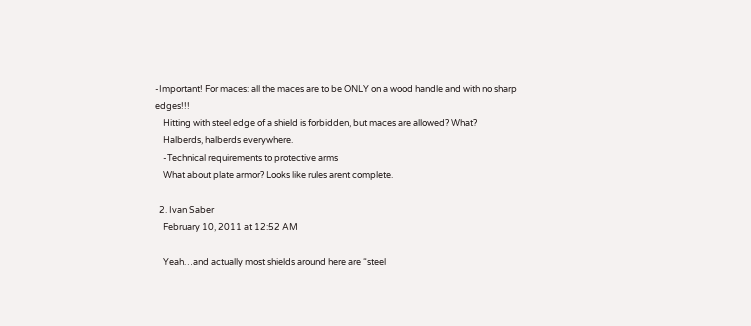-Important! For maces: all the maces are to be ONLY on a wood handle and with no sharp edges!!!
    Hitting with steel edge of a shield is forbidden, but maces are allowed? What?
    Halberds, halberds everywhere.
    -Technical requirements to protective arms
    What about plate armor? Looks like rules arent complete.

  2. Ivan Saber
    February 10, 2011 at 12:52 AM

    Yeah…and actually most shields around here are “steel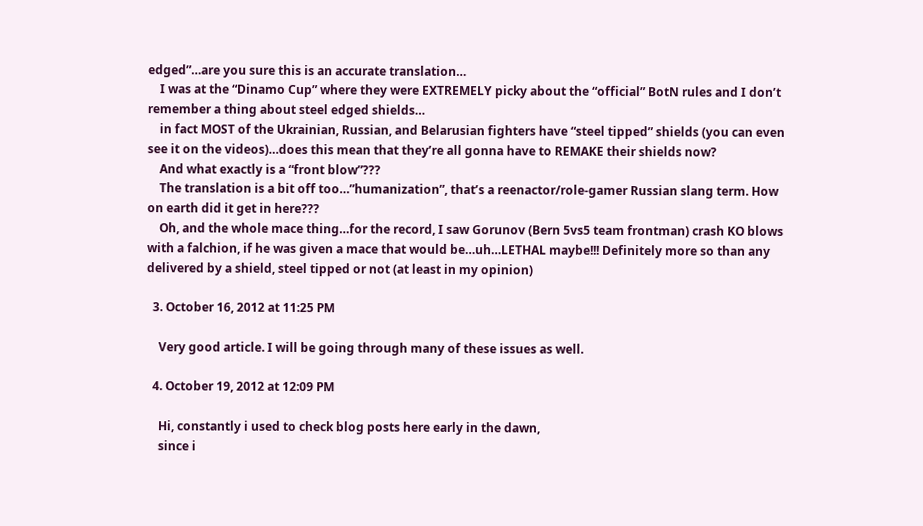edged”…are you sure this is an accurate translation…
    I was at the “Dinamo Cup” where they were EXTREMELY picky about the “official” BotN rules and I don’t remember a thing about steel edged shields…
    in fact MOST of the Ukrainian, Russian, and Belarusian fighters have “steel tipped” shields (you can even see it on the videos)…does this mean that they’re all gonna have to REMAKE their shields now?
    And what exactly is a “front blow”???
    The translation is a bit off too…”humanization”, that’s a reenactor/role-gamer Russian slang term. How on earth did it get in here???
    Oh, and the whole mace thing…for the record, I saw Gorunov (Bern 5vs5 team frontman) crash KO blows with a falchion, if he was given a mace that would be…uh…LETHAL maybe!!! Definitely more so than any delivered by a shield, steel tipped or not (at least in my opinion)

  3. October 16, 2012 at 11:25 PM

    Very good article. I will be going through many of these issues as well.

  4. October 19, 2012 at 12:09 PM

    Hi, constantly i used to check blog posts here early in the dawn,
    since i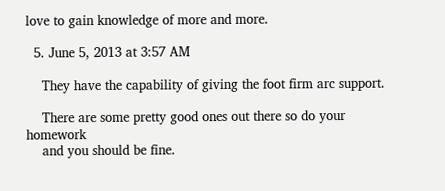love to gain knowledge of more and more.

  5. June 5, 2013 at 3:57 AM

    They have the capability of giving the foot firm arc support.

    There are some pretty good ones out there so do your homework
    and you should be fine.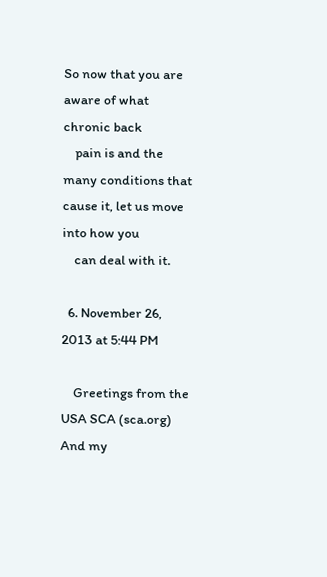So now that you are aware of what chronic back
    pain is and the many conditions that cause it, let us move into how you
    can deal with it.

  6. November 26, 2013 at 5:44 PM

    Greetings from the USA SCA (sca.org) And my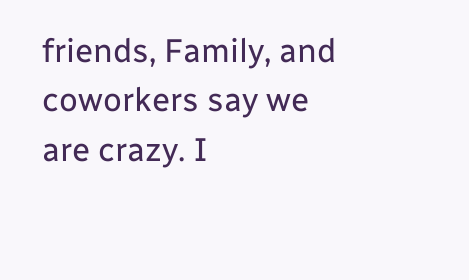friends, Family, and coworkers say we are crazy. I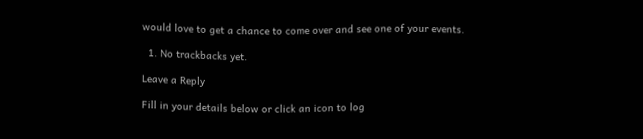would love to get a chance to come over and see one of your events.

  1. No trackbacks yet.

Leave a Reply

Fill in your details below or click an icon to log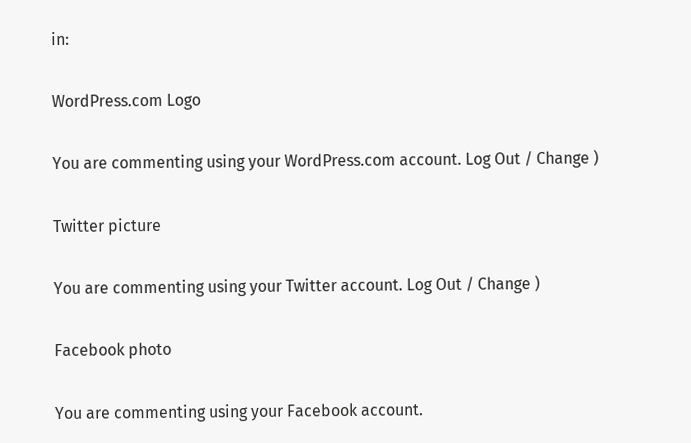in:

WordPress.com Logo

You are commenting using your WordPress.com account. Log Out / Change )

Twitter picture

You are commenting using your Twitter account. Log Out / Change )

Facebook photo

You are commenting using your Facebook account.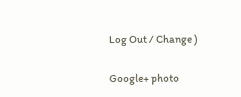Log Out / Change )

Google+ photo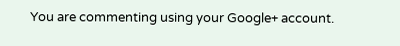You are commenting using your Google+ account.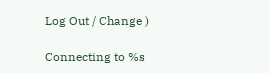Log Out / Change )

Connecting to %s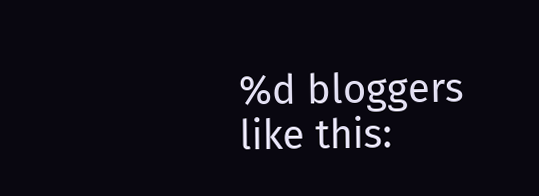%d bloggers like this: